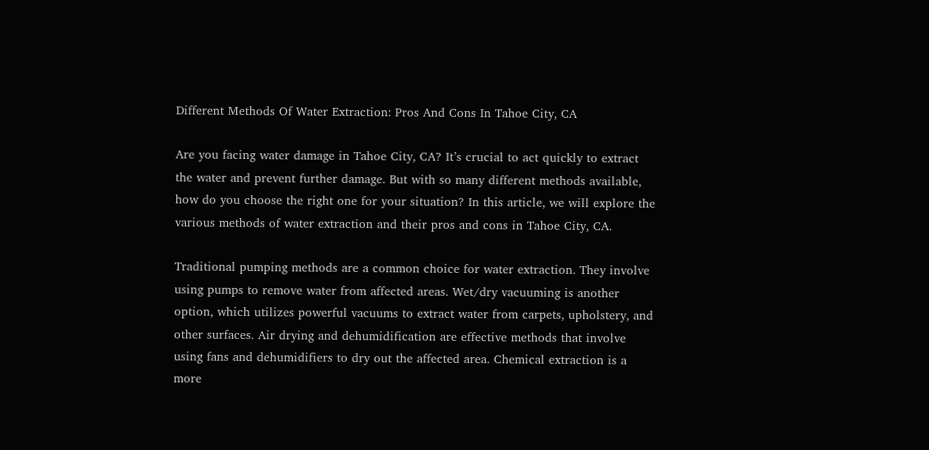Different Methods Of Water Extraction: Pros And Cons In Tahoe City, CA

Are you facing water damage in Tahoe City, CA? It’s crucial to act quickly to extract the water and prevent further damage. But with so many different methods available, how do you choose the right one for your situation? In this article, we will explore the various methods of water extraction and their pros and cons in Tahoe City, CA.

Traditional pumping methods are a common choice for water extraction. They involve using pumps to remove water from affected areas. Wet/dry vacuuming is another option, which utilizes powerful vacuums to extract water from carpets, upholstery, and other surfaces. Air drying and dehumidification are effective methods that involve using fans and dehumidifiers to dry out the affected area. Chemical extraction is a more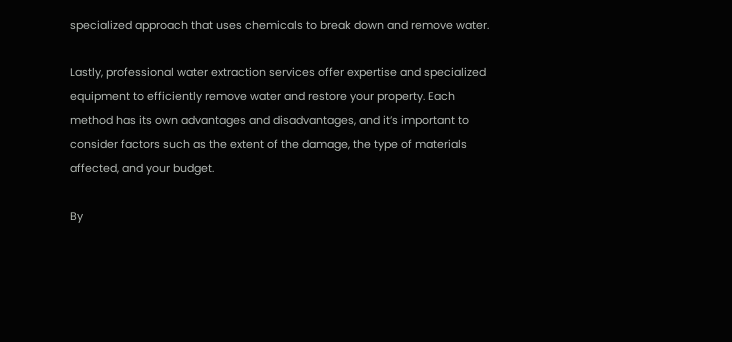specialized approach that uses chemicals to break down and remove water.

Lastly, professional water extraction services offer expertise and specialized equipment to efficiently remove water and restore your property. Each method has its own advantages and disadvantages, and it’s important to consider factors such as the extent of the damage, the type of materials affected, and your budget.

By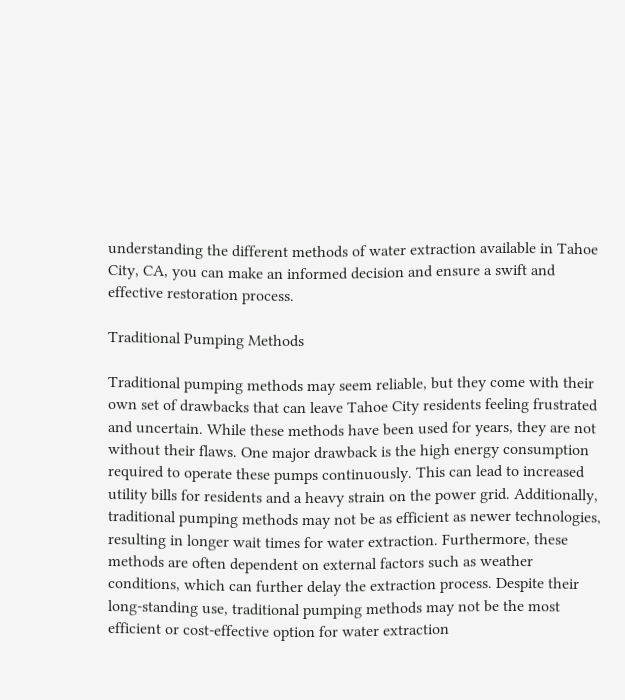understanding the different methods of water extraction available in Tahoe City, CA, you can make an informed decision and ensure a swift and effective restoration process.

Traditional Pumping Methods

Traditional pumping methods may seem reliable, but they come with their own set of drawbacks that can leave Tahoe City residents feeling frustrated and uncertain. While these methods have been used for years, they are not without their flaws. One major drawback is the high energy consumption required to operate these pumps continuously. This can lead to increased utility bills for residents and a heavy strain on the power grid. Additionally, traditional pumping methods may not be as efficient as newer technologies, resulting in longer wait times for water extraction. Furthermore, these methods are often dependent on external factors such as weather conditions, which can further delay the extraction process. Despite their long-standing use, traditional pumping methods may not be the most efficient or cost-effective option for water extraction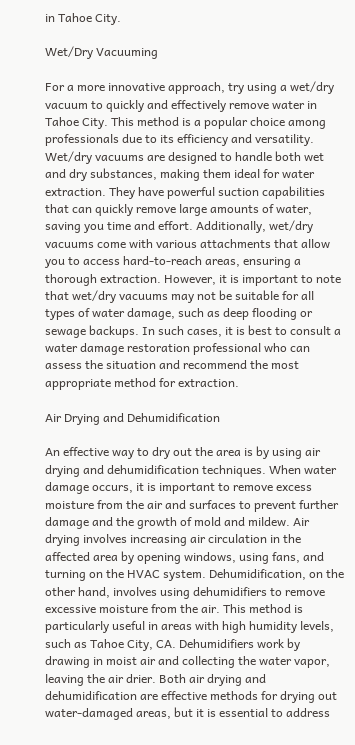in Tahoe City.

Wet/Dry Vacuuming

For a more innovative approach, try using a wet/dry vacuum to quickly and effectively remove water in Tahoe City. This method is a popular choice among professionals due to its efficiency and versatility. Wet/dry vacuums are designed to handle both wet and dry substances, making them ideal for water extraction. They have powerful suction capabilities that can quickly remove large amounts of water, saving you time and effort. Additionally, wet/dry vacuums come with various attachments that allow you to access hard-to-reach areas, ensuring a thorough extraction. However, it is important to note that wet/dry vacuums may not be suitable for all types of water damage, such as deep flooding or sewage backups. In such cases, it is best to consult a water damage restoration professional who can assess the situation and recommend the most appropriate method for extraction.

Air Drying and Dehumidification

An effective way to dry out the area is by using air drying and dehumidification techniques. When water damage occurs, it is important to remove excess moisture from the air and surfaces to prevent further damage and the growth of mold and mildew. Air drying involves increasing air circulation in the affected area by opening windows, using fans, and turning on the HVAC system. Dehumidification, on the other hand, involves using dehumidifiers to remove excessive moisture from the air. This method is particularly useful in areas with high humidity levels, such as Tahoe City, CA. Dehumidifiers work by drawing in moist air and collecting the water vapor, leaving the air drier. Both air drying and dehumidification are effective methods for drying out water-damaged areas, but it is essential to address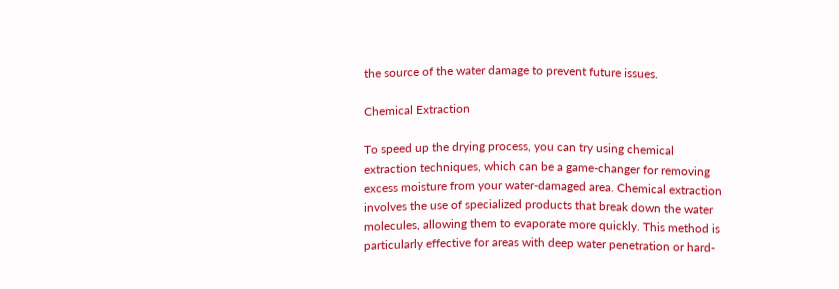the source of the water damage to prevent future issues.

Chemical Extraction

To speed up the drying process, you can try using chemical extraction techniques, which can be a game-changer for removing excess moisture from your water-damaged area. Chemical extraction involves the use of specialized products that break down the water molecules, allowing them to evaporate more quickly. This method is particularly effective for areas with deep water penetration or hard-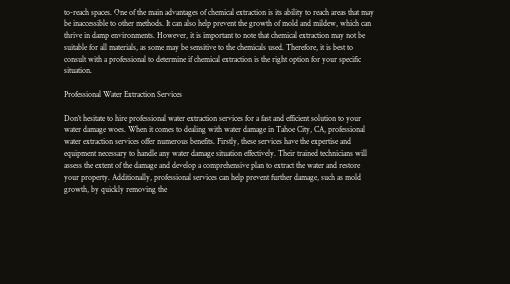to-reach spaces. One of the main advantages of chemical extraction is its ability to reach areas that may be inaccessible to other methods. It can also help prevent the growth of mold and mildew, which can thrive in damp environments. However, it is important to note that chemical extraction may not be suitable for all materials, as some may be sensitive to the chemicals used. Therefore, it is best to consult with a professional to determine if chemical extraction is the right option for your specific situation.

Professional Water Extraction Services

Don’t hesitate to hire professional water extraction services for a fast and efficient solution to your water damage woes. When it comes to dealing with water damage in Tahoe City, CA, professional water extraction services offer numerous benefits. Firstly, these services have the expertise and equipment necessary to handle any water damage situation effectively. Their trained technicians will assess the extent of the damage and develop a comprehensive plan to extract the water and restore your property. Additionally, professional services can help prevent further damage, such as mold growth, by quickly removing the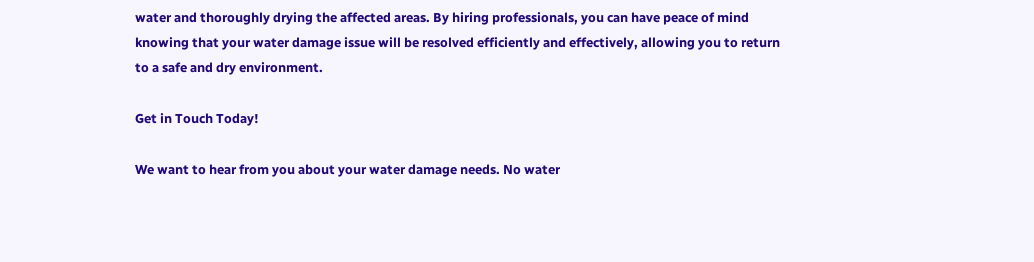water and thoroughly drying the affected areas. By hiring professionals, you can have peace of mind knowing that your water damage issue will be resolved efficiently and effectively, allowing you to return to a safe and dry environment.

Get in Touch Today!

We want to hear from you about your water damage needs. No water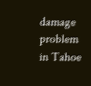damage problem in Tahoe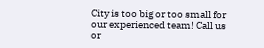City is too big or too small for our experienced team! Call us or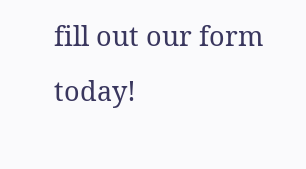fill out our form today!